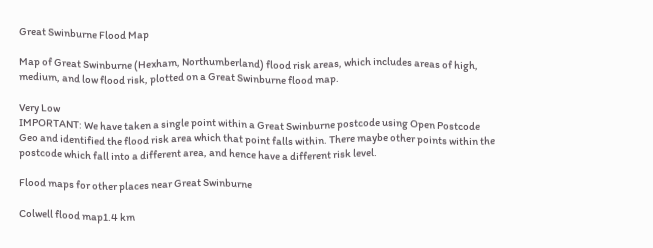Great Swinburne Flood Map

Map of Great Swinburne (Hexham, Northumberland) flood risk areas, which includes areas of high, medium, and low flood risk, plotted on a Great Swinburne flood map.

Very Low
IMPORTANT: We have taken a single point within a Great Swinburne postcode using Open Postcode Geo and identified the flood risk area which that point falls within. There maybe other points within the postcode which fall into a different area, and hence have a different risk level.

Flood maps for other places near Great Swinburne

Colwell flood map1.4 km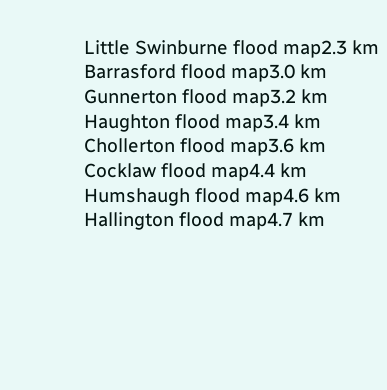Little Swinburne flood map2.3 km
Barrasford flood map3.0 km
Gunnerton flood map3.2 km
Haughton flood map3.4 km
Chollerton flood map3.6 km
Cocklaw flood map4.4 km
Humshaugh flood map4.6 km
Hallington flood map4.7 km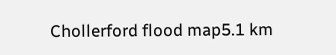Chollerford flood map5.1 km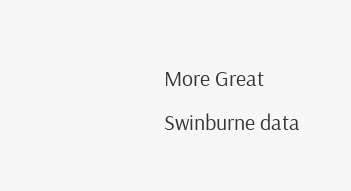More Great Swinburne data